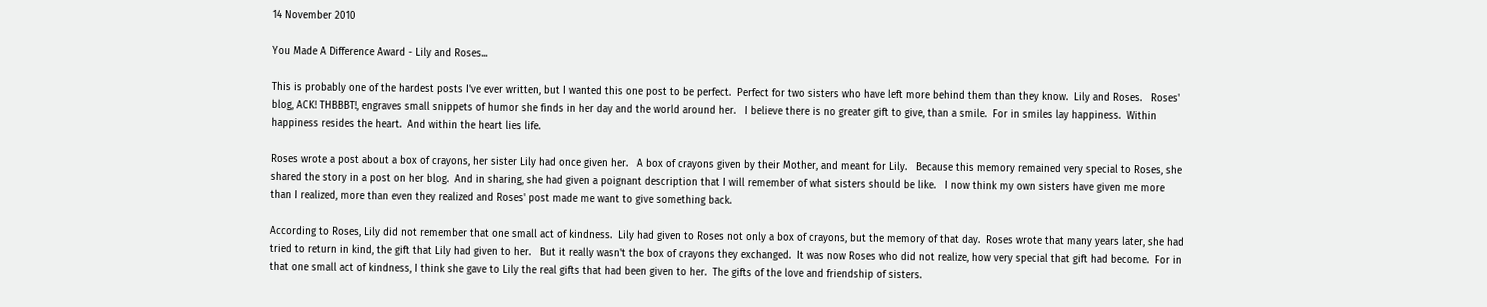14 November 2010

You Made A Difference Award - Lily and Roses...

This is probably one of the hardest posts I've ever written, but I wanted this one post to be perfect.  Perfect for two sisters who have left more behind them than they know.  Lily and Roses.   Roses' blog, ACK! THBBBT!, engraves small snippets of humor she finds in her day and the world around her.   I believe there is no greater gift to give, than a smile.  For in smiles lay happiness.  Within happiness resides the heart.  And within the heart lies life.

Roses wrote a post about a box of crayons, her sister Lily had once given her.   A box of crayons given by their Mother, and meant for Lily.   Because this memory remained very special to Roses, she shared the story in a post on her blog.  And in sharing, she had given a poignant description that I will remember of what sisters should be like.   I now think my own sisters have given me more than I realized, more than even they realized and Roses' post made me want to give something back.

According to Roses, Lily did not remember that one small act of kindness.  Lily had given to Roses not only a box of crayons, but the memory of that day.  Roses wrote that many years later, she had tried to return in kind, the gift that Lily had given to her.   But it really wasn't the box of crayons they exchanged.  It was now Roses who did not realize, how very special that gift had become.  For in that one small act of kindness, I think she gave to Lily the real gifts that had been given to her.  The gifts of the love and friendship of sisters.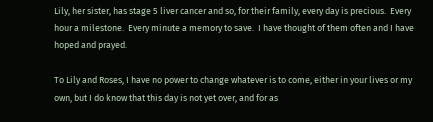Lily, her sister, has stage 5 liver cancer and so, for their family, every day is precious.  Every hour a milestone.  Every minute a memory to save.  I have thought of them often and I have hoped and prayed.

To Lily and Roses, I have no power to change whatever is to come, either in your lives or my own, but I do know that this day is not yet over, and for as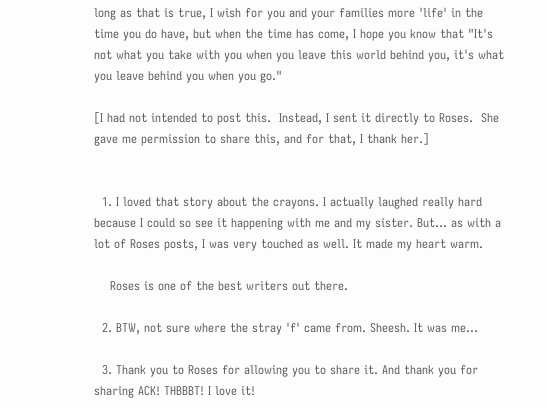long as that is true, I wish for you and your families more 'life' in the time you do have, but when the time has come, I hope you know that "It's not what you take with you when you leave this world behind you, it's what you leave behind you when you go."

[I had not intended to post this.  Instead, I sent it directly to Roses.  She gave me permission to share this, and for that, I thank her.]


  1. I loved that story about the crayons. I actually laughed really hard because I could so see it happening with me and my sister. But... as with a lot of Roses posts, I was very touched as well. It made my heart warm.

    Roses is one of the best writers out there.

  2. BTW, not sure where the stray 'f' came from. Sheesh. It was me...

  3. Thank you to Roses for allowing you to share it. And thank you for sharing ACK! THBBBT! I love it!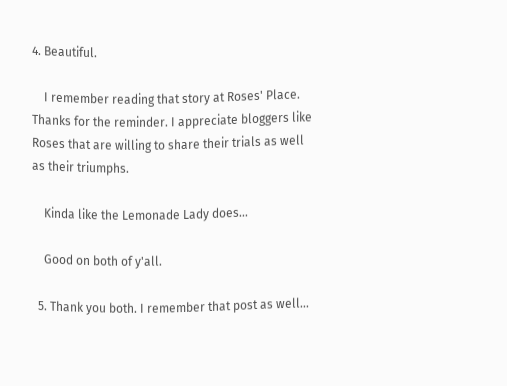4. Beautiful.

    I remember reading that story at Roses' Place. Thanks for the reminder. I appreciate bloggers like Roses that are willing to share their trials as well as their triumphs.

    Kinda like the Lemonade Lady does...

    Good on both of y'all.

  5. Thank you both. I remember that post as well...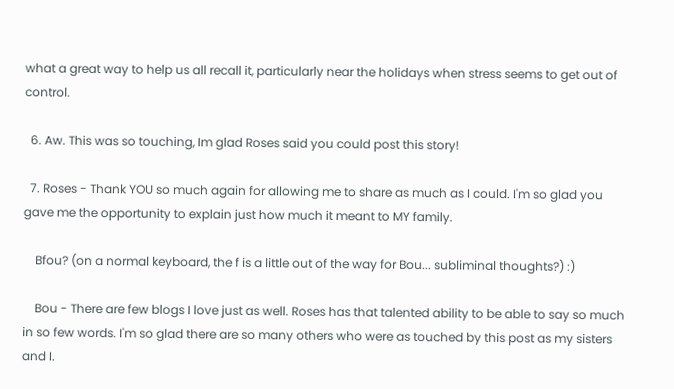what a great way to help us all recall it, particularly near the holidays when stress seems to get out of control.

  6. Aw. This was so touching, Im glad Roses said you could post this story!

  7. Roses - Thank YOU so much again for allowing me to share as much as I could. I'm so glad you gave me the opportunity to explain just how much it meant to MY family.

    Bfou? (on a normal keyboard, the f is a little out of the way for Bou... subliminal thoughts?) :)

    Bou - There are few blogs I love just as well. Roses has that talented ability to be able to say so much in so few words. I'm so glad there are so many others who were as touched by this post as my sisters and I.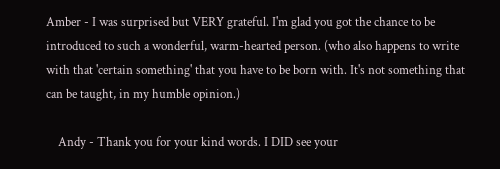Amber - I was surprised but VERY grateful. I'm glad you got the chance to be introduced to such a wonderful, warm-hearted person. (who also happens to write with that 'certain something' that you have to be born with. It's not something that can be taught, in my humble opinion.)

    Andy - Thank you for your kind words. I DID see your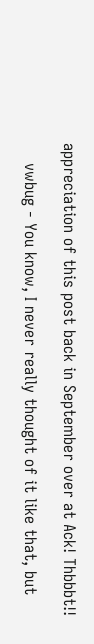appreciation of this post back in September over at Ack! Thbbbt!!

    vwbug - You know, I never really thought of it like that, but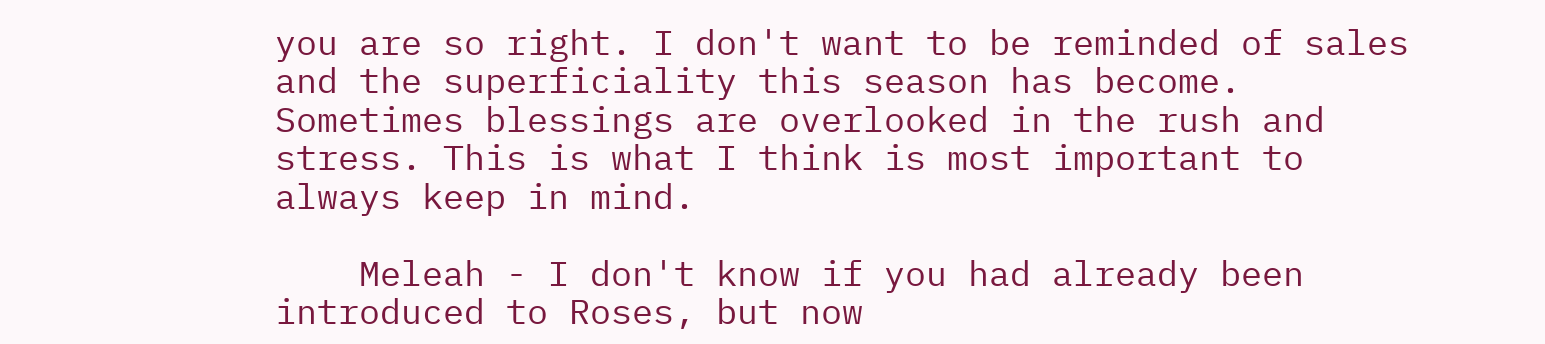you are so right. I don't want to be reminded of sales and the superficiality this season has become. Sometimes blessings are overlooked in the rush and stress. This is what I think is most important to always keep in mind.

    Meleah - I don't know if you had already been introduced to Roses, but now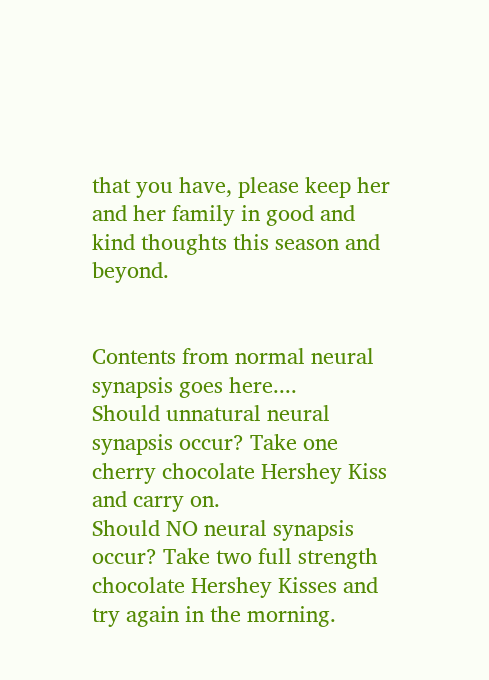that you have, please keep her and her family in good and kind thoughts this season and beyond.


Contents from normal neural synapsis goes here....
Should unnatural neural synapsis occur? Take one cherry chocolate Hershey Kiss and carry on.
Should NO neural synapsis occur? Take two full strength chocolate Hershey Kisses and
try again in the morning.